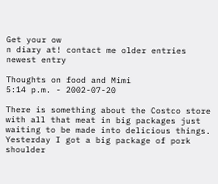Get your ow
n diary at! contact me older entries newest entry

Thoughts on food and Mimi
5:14 p.m. - 2002-07-20

There is something about the Costco store with all that meat in big packages just waiting to be made into delicious things. Yesterday I got a big package of pork shoulder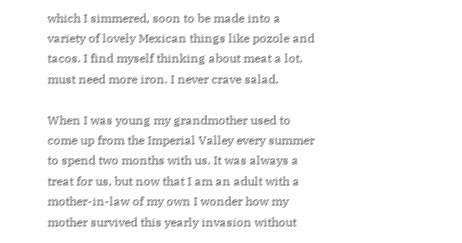which I simmered, soon to be made into a variety of lovely Mexican things like pozole and tacos. I find myself thinking about meat a lot, must need more iron. I never crave salad.

When I was young my grandmother used to come up from the Imperial Valley every summer to spend two months with us. It was always a treat for us, but now that I am an adult with a mother-in-law of my own I wonder how my mother survived this yearly invasion without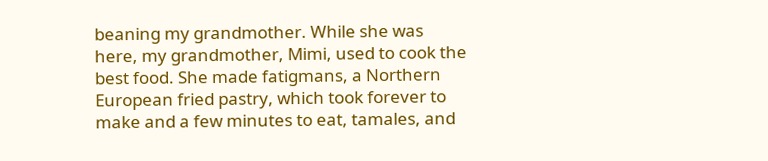beaning my grandmother. While she was here, my grandmother, Mimi, used to cook the best food. She made fatigmans, a Northern European fried pastry, which took forever to make and a few minutes to eat, tamales, and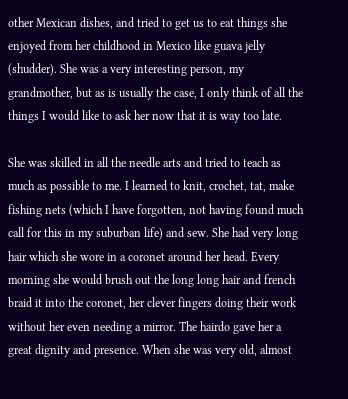other Mexican dishes, and tried to get us to eat things she enjoyed from her childhood in Mexico like guava jelly (shudder). She was a very interesting person, my grandmother, but as is usually the case, I only think of all the things I would like to ask her now that it is way too late.

She was skilled in all the needle arts and tried to teach as much as possible to me. I learned to knit, crochet, tat, make fishing nets (which I have forgotten, not having found much call for this in my suburban life) and sew. She had very long hair which she wore in a coronet around her head. Every morning she would brush out the long long hair and french braid it into the coronet, her clever fingers doing their work without her even needing a mirror. The hairdo gave her a great dignity and presence. When she was very old, almost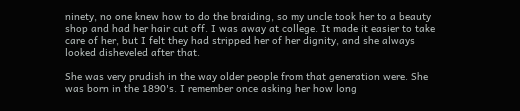ninety, no one knew how to do the braiding, so my uncle took her to a beauty shop and had her hair cut off. I was away at college. It made it easier to take care of her, but I felt they had stripped her of her dignity, and she always looked disheveled after that.

She was very prudish in the way older people from that generation were. She was born in the 1890's. I remember once asking her how long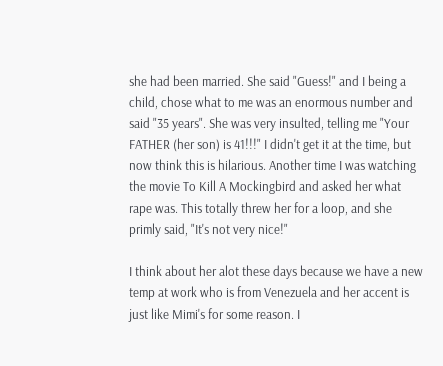she had been married. She said "Guess!" and I being a child, chose what to me was an enormous number and said "35 years". She was very insulted, telling me "Your FATHER (her son) is 41!!!" I didn't get it at the time, but now think this is hilarious. Another time I was watching the movie To Kill A Mockingbird and asked her what rape was. This totally threw her for a loop, and she primly said, "It's not very nice!"

I think about her alot these days because we have a new temp at work who is from Venezuela and her accent is just like Mimi's for some reason. I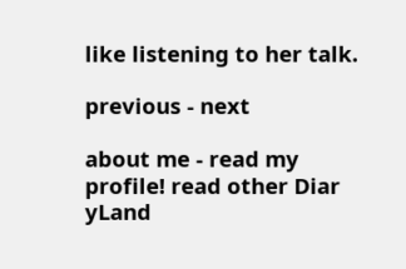like listening to her talk.

previous - next

about me - read my profile! read other Diar
yLand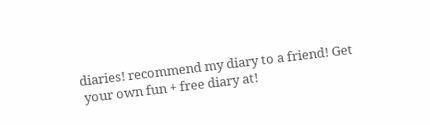diaries! recommend my diary to a friend! Get
 your own fun + free diary at!